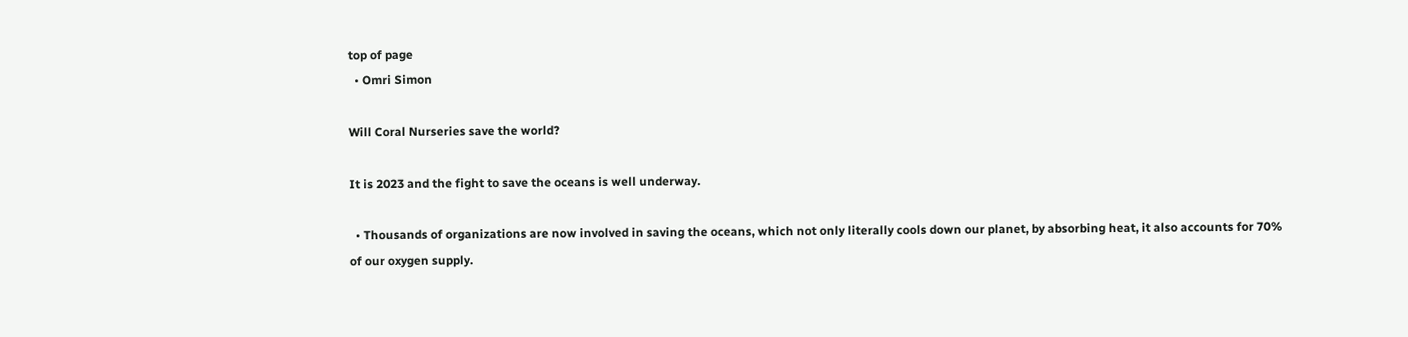top of page
  • Omri Simon

Will Coral Nurseries save the world?

It is 2023 and the fight to save the oceans is well underway.

  • Thousands of organizations are now involved in saving the oceans, which not only literally cools down our planet, by absorbing heat, it also accounts for 70% of our oxygen supply.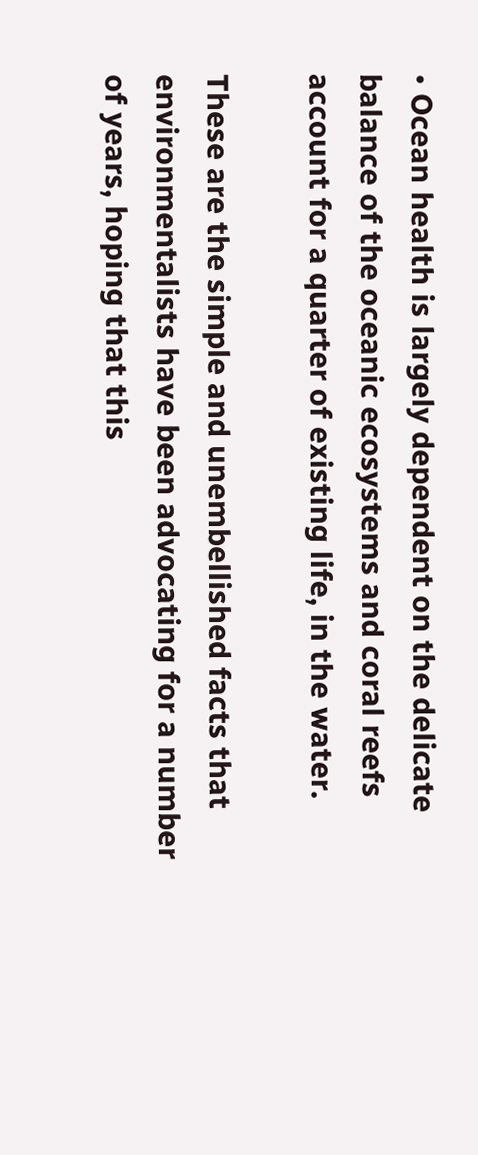• Ocean health is largely dependent on the delicate balance of the oceanic ecosystems and coral reefs account for a quarter of existing life, in the water.

These are the simple and unembellished facts that environmentalists have been advocating for a number of years, hoping that this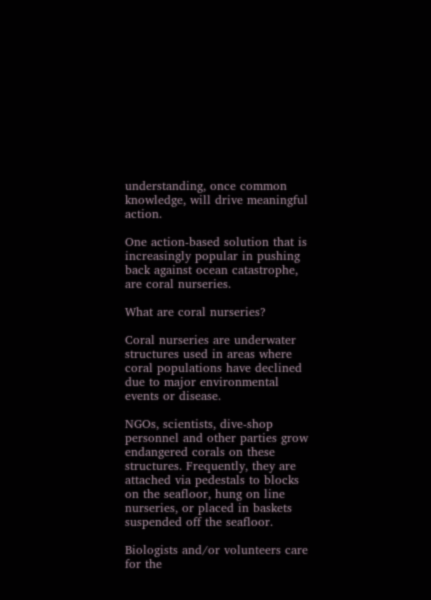understanding, once common knowledge, will drive meaningful action.

One action-based solution that is increasingly popular in pushing back against ocean catastrophe, are coral nurseries.

What are coral nurseries?

Coral nurseries are underwater structures used in areas where coral populations have declined due to major environmental events or disease.

NGOs, scientists, dive-shop personnel and other parties grow endangered corals on these structures. Frequently, they are attached via pedestals to blocks on the seafloor, hung on line nurseries, or placed in baskets suspended off the seafloor.

Biologists and/or volunteers care for the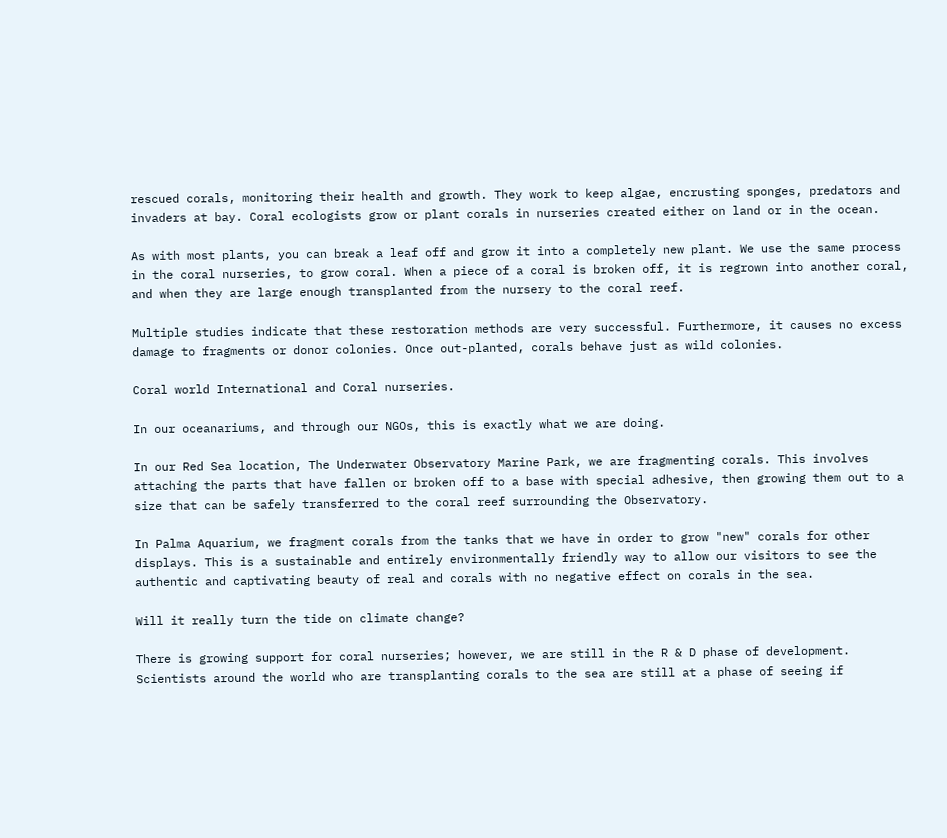rescued corals, monitoring their health and growth. They work to keep algae, encrusting sponges, predators and invaders at bay. Coral ecologists grow or plant corals in nurseries created either on land or in the ocean.

As with most plants, you can break a leaf off and grow it into a completely new plant. We use the same process in the coral nurseries, to grow coral. When a piece of a coral is broken off, it is regrown into another coral, and when they are large enough transplanted from the nursery to the coral reef.

Multiple studies indicate that these restoration methods are very successful. Furthermore, it causes no excess damage to fragments or donor colonies. Once out-planted, corals behave just as wild colonies.

Coral world International and Coral nurseries.

In our oceanariums, and through our NGOs, this is exactly what we are doing.

In our Red Sea location, The Underwater Observatory Marine Park, we are fragmenting corals. This involves attaching the parts that have fallen or broken off to a base with special adhesive, then growing them out to a size that can be safely transferred to the coral reef surrounding the Observatory.

In Palma Aquarium, we fragment corals from the tanks that we have in order to grow "new" corals for other displays. This is a sustainable and entirely environmentally friendly way to allow our visitors to see the authentic and captivating beauty of real and corals with no negative effect on corals in the sea.

Will it really turn the tide on climate change?

There is growing support for coral nurseries; however, we are still in the R & D phase of development. Scientists around the world who are transplanting corals to the sea are still at a phase of seeing if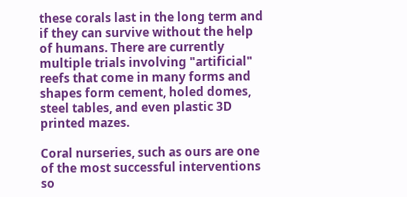these corals last in the long term and if they can survive without the help of humans. There are currently multiple trials involving "artificial" reefs that come in many forms and shapes form cement, holed domes, steel tables, and even plastic 3D printed mazes.

Coral nurseries, such as ours are one of the most successful interventions so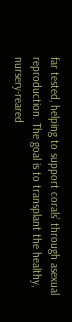far tested, helping to support corals’ through asexual reproduction. The goal is to transplant the healthy, nursery-reared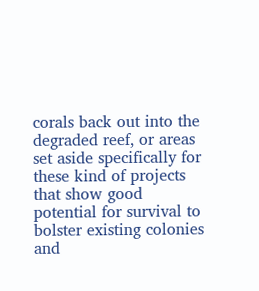corals back out into the degraded reef, or areas set aside specifically for these kind of projects that show good potential for survival to bolster existing colonies and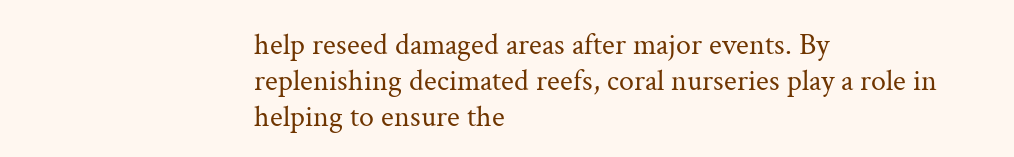help reseed damaged areas after major events. By replenishing decimated reefs, coral nurseries play a role in helping to ensure the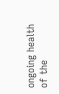ongoing health of the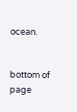ocean.


bottom of page